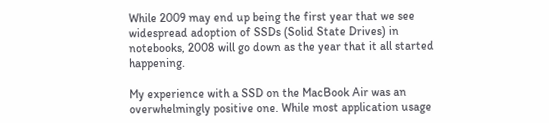While 2009 may end up being the first year that we see widespread adoption of SSDs (Solid State Drives) in notebooks, 2008 will go down as the year that it all started happening.

My experience with a SSD on the MacBook Air was an overwhelmingly positive one. While most application usage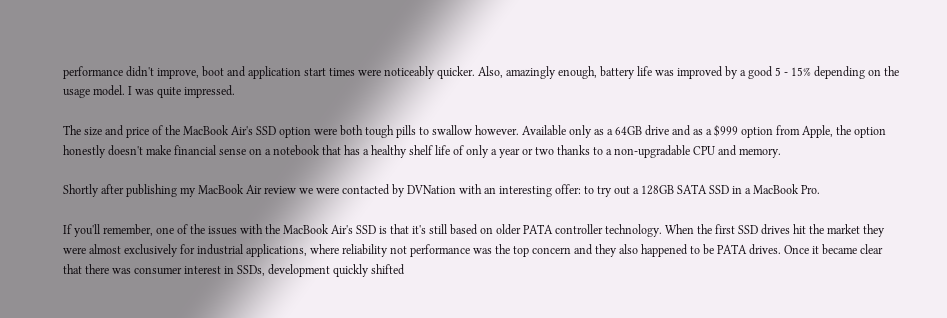performance didn't improve, boot and application start times were noticeably quicker. Also, amazingly enough, battery life was improved by a good 5 - 15% depending on the usage model. I was quite impressed.

The size and price of the MacBook Air's SSD option were both tough pills to swallow however. Available only as a 64GB drive and as a $999 option from Apple, the option honestly doesn't make financial sense on a notebook that has a healthy shelf life of only a year or two thanks to a non-upgradable CPU and memory.

Shortly after publishing my MacBook Air review we were contacted by DVNation with an interesting offer: to try out a 128GB SATA SSD in a MacBook Pro.

If you'll remember, one of the issues with the MacBook Air's SSD is that it's still based on older PATA controller technology. When the first SSD drives hit the market they were almost exclusively for industrial applications, where reliability not performance was the top concern and they also happened to be PATA drives. Once it became clear that there was consumer interest in SSDs, development quickly shifted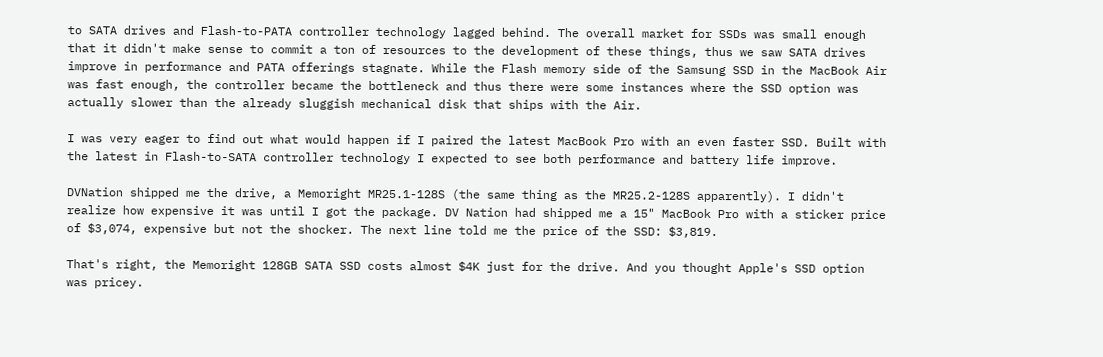to SATA drives and Flash-to-PATA controller technology lagged behind. The overall market for SSDs was small enough that it didn't make sense to commit a ton of resources to the development of these things, thus we saw SATA drives improve in performance and PATA offerings stagnate. While the Flash memory side of the Samsung SSD in the MacBook Air was fast enough, the controller became the bottleneck and thus there were some instances where the SSD option was actually slower than the already sluggish mechanical disk that ships with the Air.

I was very eager to find out what would happen if I paired the latest MacBook Pro with an even faster SSD. Built with the latest in Flash-to-SATA controller technology I expected to see both performance and battery life improve.

DVNation shipped me the drive, a Memoright MR25.1-128S (the same thing as the MR25.2-128S apparently). I didn't realize how expensive it was until I got the package. DV Nation had shipped me a 15" MacBook Pro with a sticker price of $3,074, expensive but not the shocker. The next line told me the price of the SSD: $3,819.

That's right, the Memoright 128GB SATA SSD costs almost $4K just for the drive. And you thought Apple's SSD option was pricey.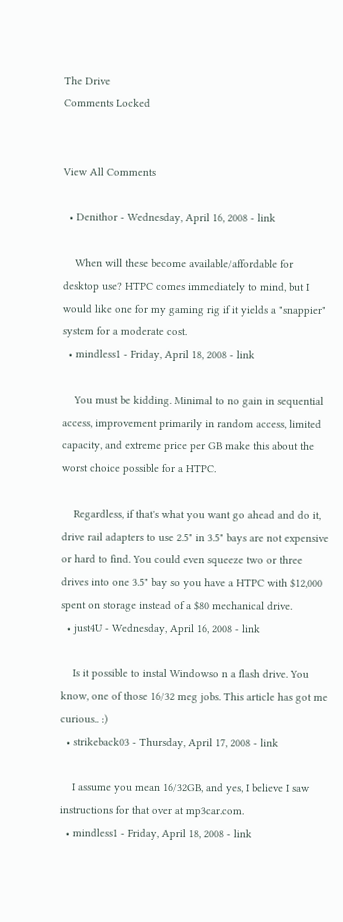The Drive
Comments Locked


View All Comments

  • Denithor - Wednesday, April 16, 2008 - link

    When will these become available/affordable for desktop use? HTPC comes immediately to mind, but I would like one for my gaming rig if it yields a "snappier" system for a moderate cost.
  • mindless1 - Friday, April 18, 2008 - link

    You must be kidding. Minimal to no gain in sequential access, improvement primarily in random access, limited capacity, and extreme price per GB make this about the worst choice possible for a HTPC.

    Regardless, if that's what you want go ahead and do it, drive rail adapters to use 2.5" in 3.5" bays are not expensive or hard to find. You could even squeeze two or three drives into one 3.5" bay so you have a HTPC with $12,000 spent on storage instead of a $80 mechanical drive.
  • just4U - Wednesday, April 16, 2008 - link

    Is it possible to instal Windowso n a flash drive. You know, one of those 16/32 meg jobs. This article has got me curious.. :)
  • strikeback03 - Thursday, April 17, 2008 - link

    I assume you mean 16/32GB, and yes, I believe I saw instructions for that over at mp3car.com.
  • mindless1 - Friday, April 18, 2008 - link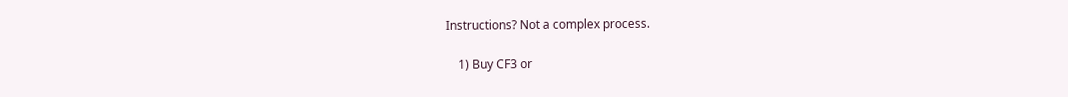Instructions? Not a complex process.

    1) Buy CF3 or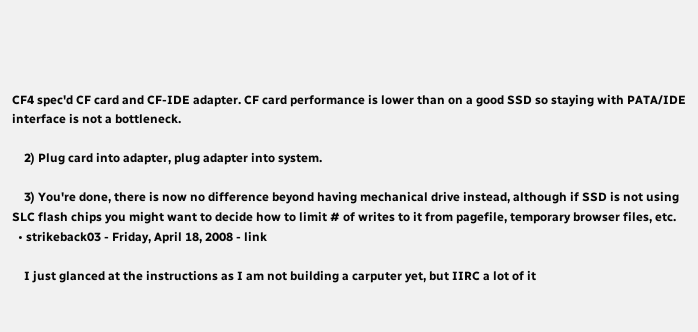CF4 spec'd CF card and CF-IDE adapter. CF card performance is lower than on a good SSD so staying with PATA/IDE interface is not a bottleneck.

    2) Plug card into adapter, plug adapter into system.

    3) You're done, there is now no difference beyond having mechanical drive instead, although if SSD is not using SLC flash chips you might want to decide how to limit # of writes to it from pagefile, temporary browser files, etc.
  • strikeback03 - Friday, April 18, 2008 - link

    I just glanced at the instructions as I am not building a carputer yet, but IIRC a lot of it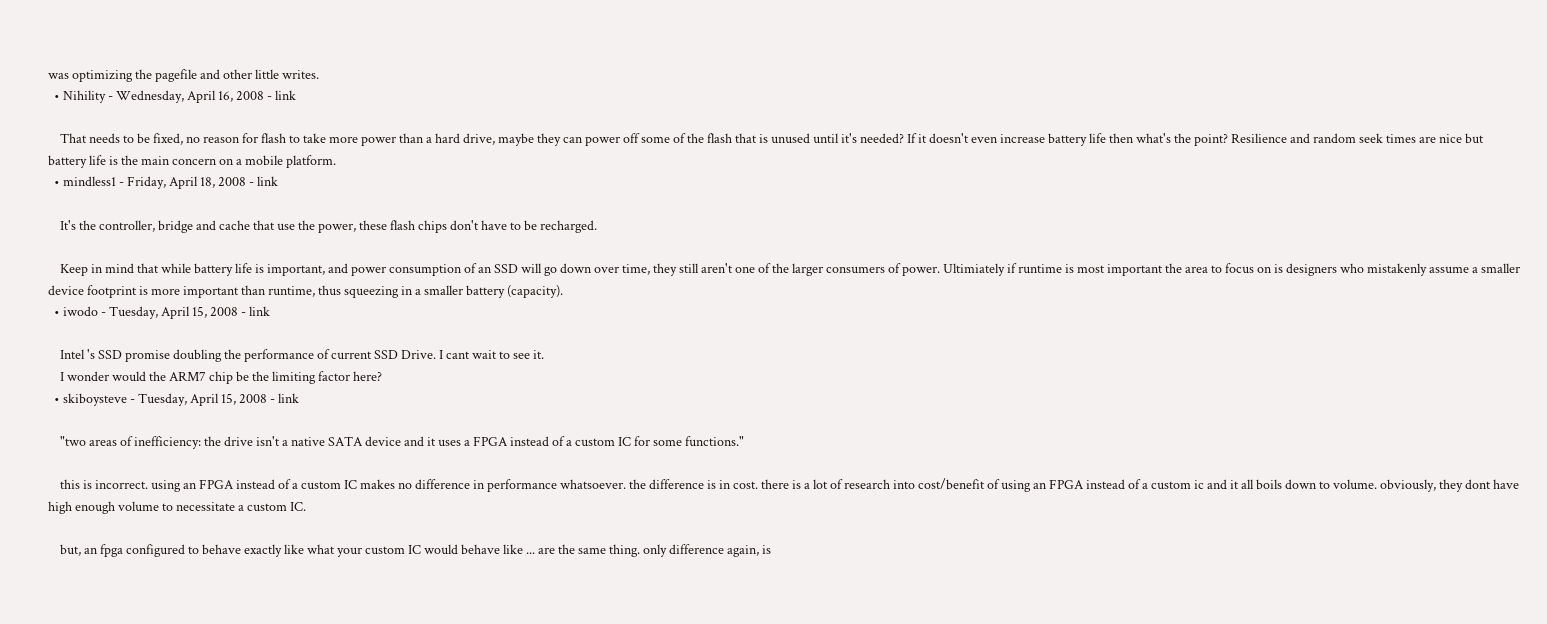was optimizing the pagefile and other little writes.
  • Nihility - Wednesday, April 16, 2008 - link

    That needs to be fixed, no reason for flash to take more power than a hard drive, maybe they can power off some of the flash that is unused until it's needed? If it doesn't even increase battery life then what's the point? Resilience and random seek times are nice but battery life is the main concern on a mobile platform.
  • mindless1 - Friday, April 18, 2008 - link

    It's the controller, bridge and cache that use the power, these flash chips don't have to be recharged.

    Keep in mind that while battery life is important, and power consumption of an SSD will go down over time, they still aren't one of the larger consumers of power. Ultimiately if runtime is most important the area to focus on is designers who mistakenly assume a smaller device footprint is more important than runtime, thus squeezing in a smaller battery (capacity).
  • iwodo - Tuesday, April 15, 2008 - link

    Intel 's SSD promise doubling the performance of current SSD Drive. I cant wait to see it.
    I wonder would the ARM7 chip be the limiting factor here?
  • skiboysteve - Tuesday, April 15, 2008 - link

    "two areas of inefficiency: the drive isn't a native SATA device and it uses a FPGA instead of a custom IC for some functions."

    this is incorrect. using an FPGA instead of a custom IC makes no difference in performance whatsoever. the difference is in cost. there is a lot of research into cost/benefit of using an FPGA instead of a custom ic and it all boils down to volume. obviously, they dont have high enough volume to necessitate a custom IC.

    but, an fpga configured to behave exactly like what your custom IC would behave like ... are the same thing. only difference again, is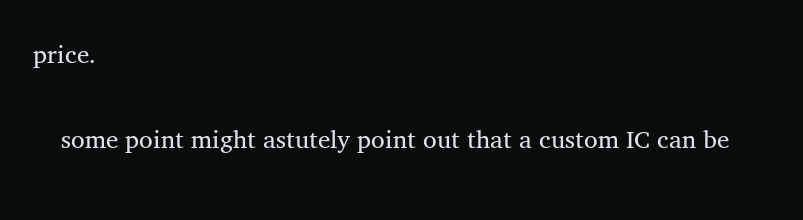price.

    some point might astutely point out that a custom IC can be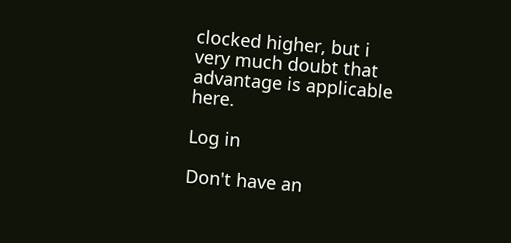clocked higher, but i very much doubt that advantage is applicable here.

Log in

Don't have an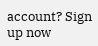account? Sign up now